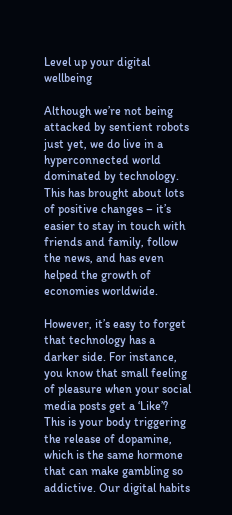Level up your digital wellbeing

Although we’re not being attacked by sentient robots just yet, we do live in a hyperconnected world dominated by technology. This has brought about lots of positive changes – it’s easier to stay in touch with friends and family, follow the news, and has even helped the growth of economies worldwide.

However, it’s easy to forget that technology has a darker side. For instance, you know that small feeling of pleasure when your social media posts get a ‘Like’? This is your body triggering the release of dopamine, which is the same hormone that can make gambling so addictive. Our digital habits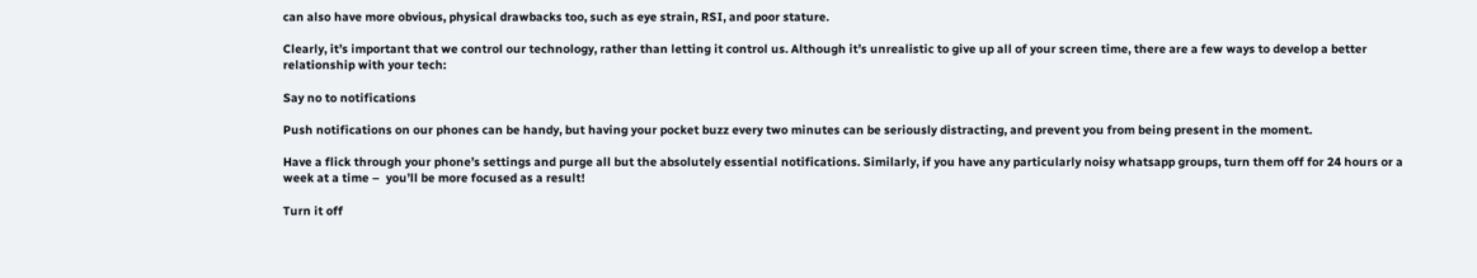can also have more obvious, physical drawbacks too, such as eye strain, RSI, and poor stature.

Clearly, it’s important that we control our technology, rather than letting it control us. Although it’s unrealistic to give up all of your screen time, there are a few ways to develop a better relationship with your tech:

Say no to notifications

Push notifications on our phones can be handy, but having your pocket buzz every two minutes can be seriously distracting, and prevent you from being present in the moment.

Have a flick through your phone’s settings and purge all but the absolutely essential notifications. Similarly, if you have any particularly noisy whatsapp groups, turn them off for 24 hours or a week at a time –  you’ll be more focused as a result!

Turn it off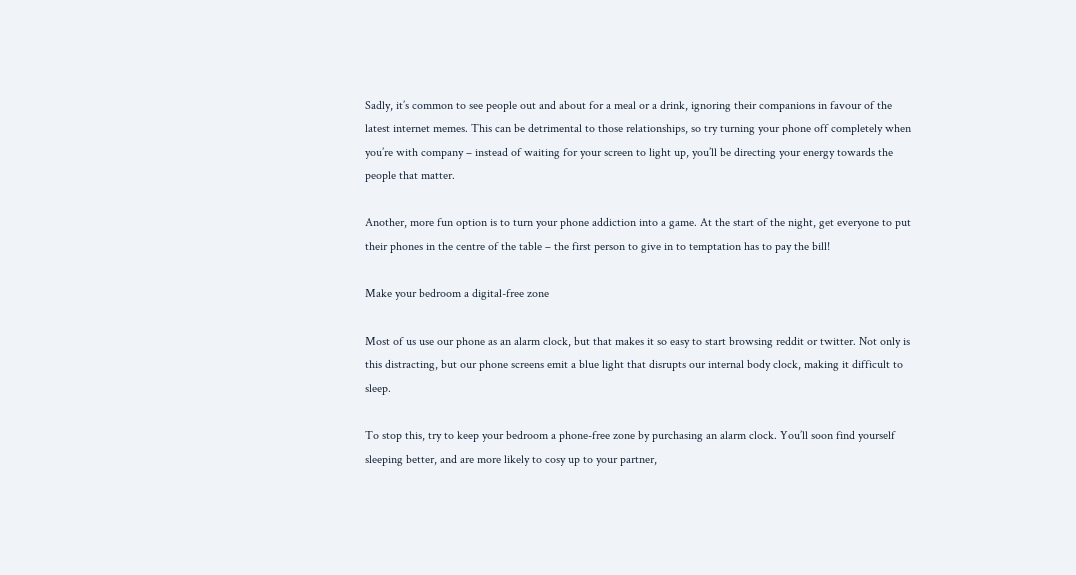Sadly, it’s common to see people out and about for a meal or a drink, ignoring their companions in favour of the latest internet memes. This can be detrimental to those relationships, so try turning your phone off completely when you’re with company – instead of waiting for your screen to light up, you’ll be directing your energy towards the people that matter.

Another, more fun option is to turn your phone addiction into a game. At the start of the night, get everyone to put their phones in the centre of the table – the first person to give in to temptation has to pay the bill!

Make your bedroom a digital-free zone

Most of us use our phone as an alarm clock, but that makes it so easy to start browsing reddit or twitter. Not only is this distracting, but our phone screens emit a blue light that disrupts our internal body clock, making it difficult to sleep.

To stop this, try to keep your bedroom a phone-free zone by purchasing an alarm clock. You’ll soon find yourself sleeping better, and are more likely to cosy up to your partner,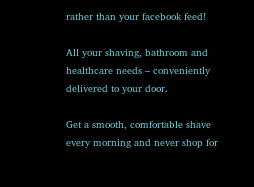rather than your facebook feed!

All your shaving, bathroom and healthcare needs – conveniently delivered to your door.

Get a smooth, comfortable shave every morning and never shop for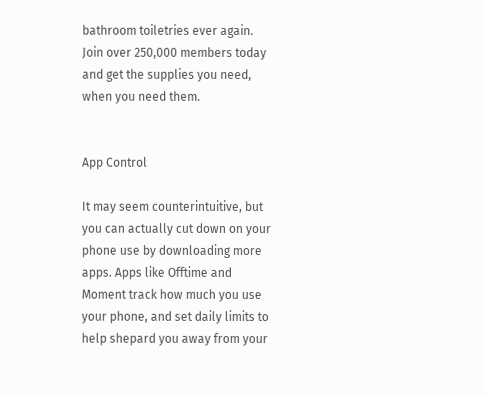bathroom toiletries ever again.
Join over 250,000 members today and get the supplies you need, when you need them.


App Control

It may seem counterintuitive, but you can actually cut down on your phone use by downloading more apps. Apps like Offtime and Moment track how much you use your phone, and set daily limits to help shepard you away from your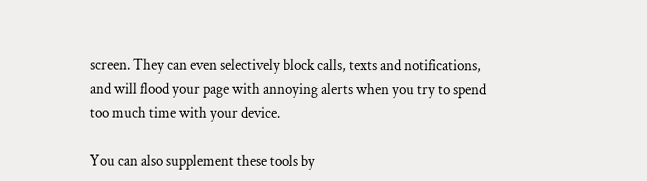screen. They can even selectively block calls, texts and notifications, and will flood your page with annoying alerts when you try to spend too much time with your device.

You can also supplement these tools by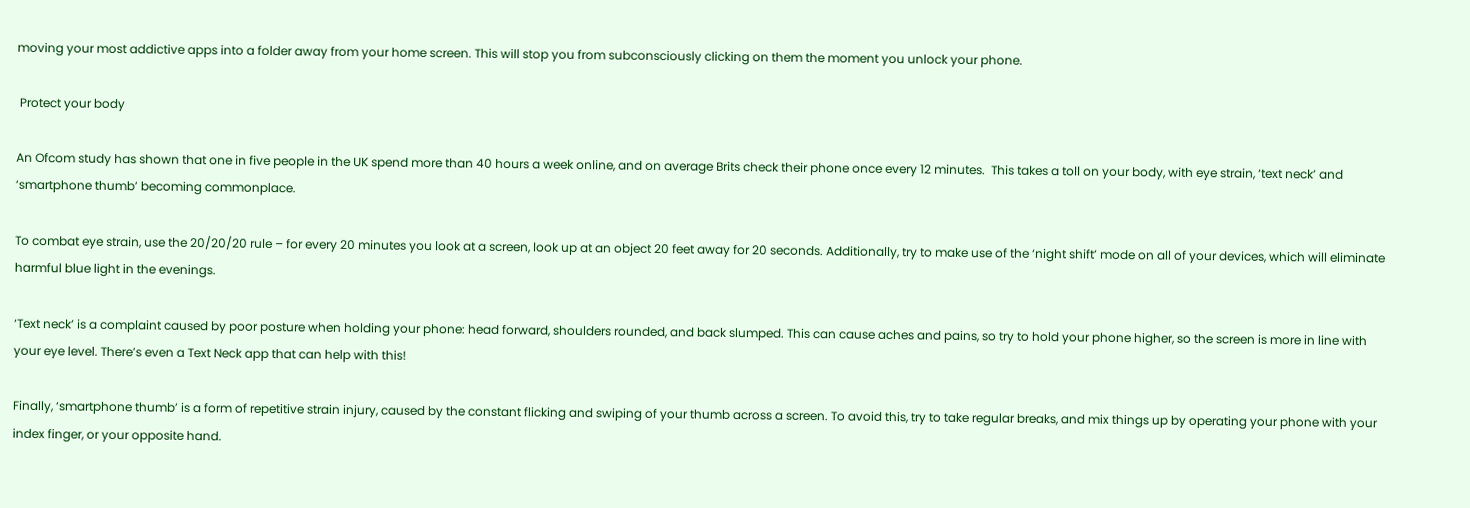moving your most addictive apps into a folder away from your home screen. This will stop you from subconsciously clicking on them the moment you unlock your phone.

 Protect your body

An Ofcom study has shown that one in five people in the UK spend more than 40 hours a week online, and on average Brits check their phone once every 12 minutes.  This takes a toll on your body, with eye strain, ‘text neck’ and ‘smartphone thumb’ becoming commonplace.

To combat eye strain, use the 20/20/20 rule – for every 20 minutes you look at a screen, look up at an object 20 feet away for 20 seconds. Additionally, try to make use of the ‘night shift’ mode on all of your devices, which will eliminate harmful blue light in the evenings.

‘Text neck’ is a complaint caused by poor posture when holding your phone: head forward, shoulders rounded, and back slumped. This can cause aches and pains, so try to hold your phone higher, so the screen is more in line with your eye level. There’s even a Text Neck app that can help with this!

Finally, ‘smartphone thumb’ is a form of repetitive strain injury, caused by the constant flicking and swiping of your thumb across a screen. To avoid this, try to take regular breaks, and mix things up by operating your phone with your index finger, or your opposite hand.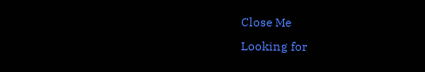Close Me
Looking for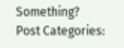Something?
Post Categories: